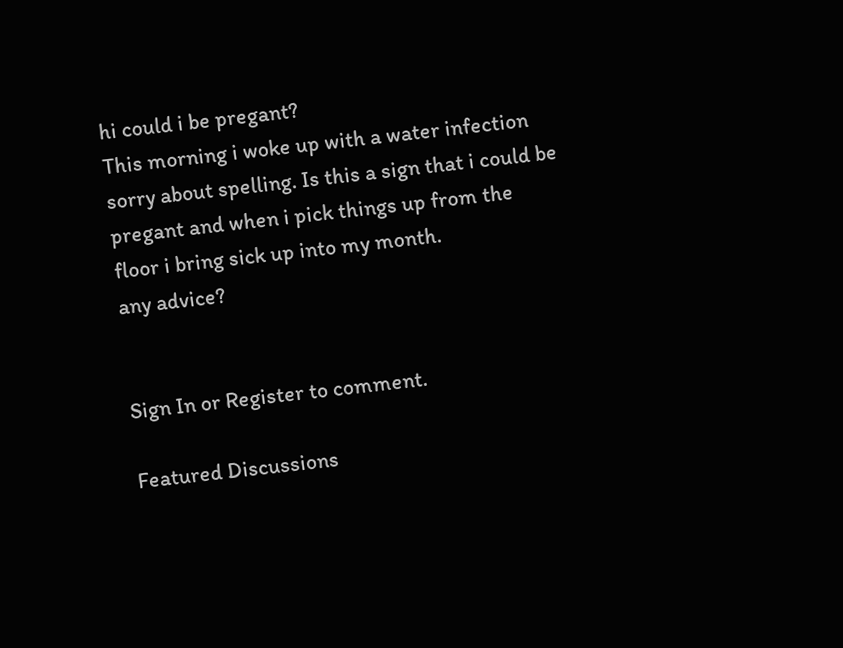hi could i be pregant?
This morning i woke up with a water infection sorry about spelling. Is this a sign that i could be pregant and when i pick things up from the floor i bring sick up into my month.
any advice?


Sign In or Register to comment.

Featured Discussions